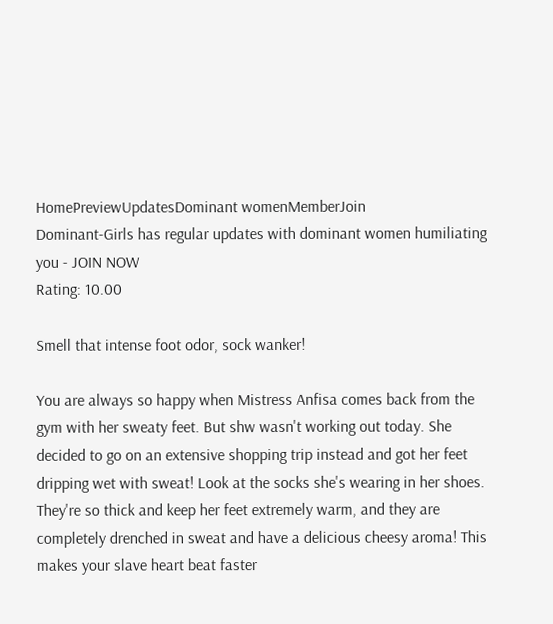HomePreviewUpdatesDominant womenMemberJoin
Dominant-Girls has regular updates with dominant women humiliating you - JOIN NOW
Rating: 10.00

Smell that intense foot odor, sock wanker!

You are always so happy when Mistress Anfisa comes back from the gym with her sweaty feet. But shw wasn't working out today. She decided to go on an extensive shopping trip instead and got her feet dripping wet with sweat! Look at the socks she's wearing in her shoes. They're so thick and keep her feet extremely warm, and they are completely drenched in sweat and have a delicious cheesy aroma! This makes your slave heart beat faster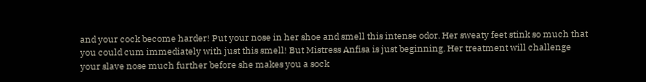and your cock become harder! Put your nose in her shoe and smell this intense odor. Her sweaty feet stink so much that you could cum immediately with just this smell! But Mistress Anfisa is just beginning. Her treatment will challenge your slave nose much further before she makes you a sock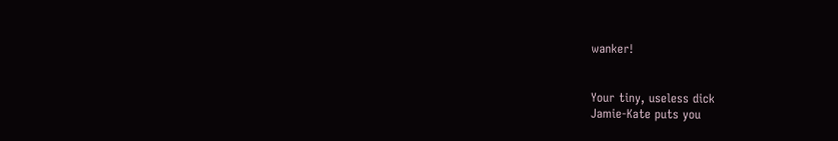wanker!


Your tiny, useless dick
Jamie-Kate puts you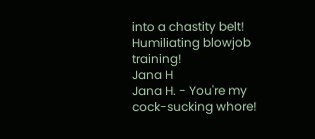into a chastity belt!
Humiliating blowjob training!
Jana H
Jana H. - You're my cock-sucking whore!